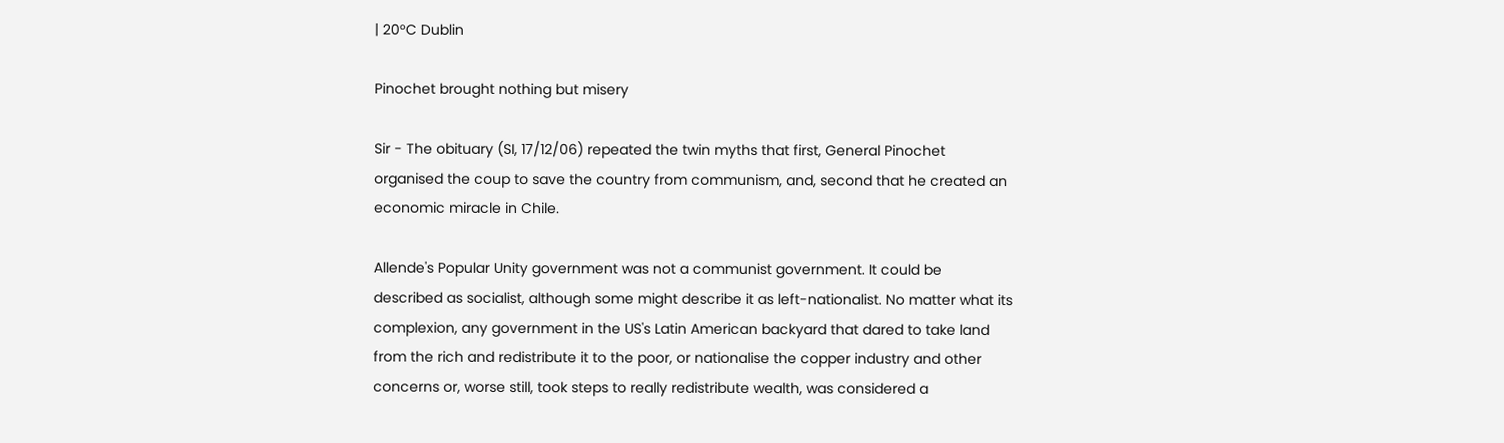| 20°C Dublin

Pinochet brought nothing but misery

Sir - The obituary (SI, 17/12/06) repeated the twin myths that first, General Pinochet organised the coup to save the country from communism, and, second that he created an economic miracle in Chile.

Allende's Popular Unity government was not a communist government. It could be described as socialist, although some might describe it as left-nationalist. No matter what its complexion, any government in the US's Latin American backyard that dared to take land from the rich and redistribute it to the poor, or nationalise the copper industry and other concerns or, worse still, took steps to really redistribute wealth, was considered a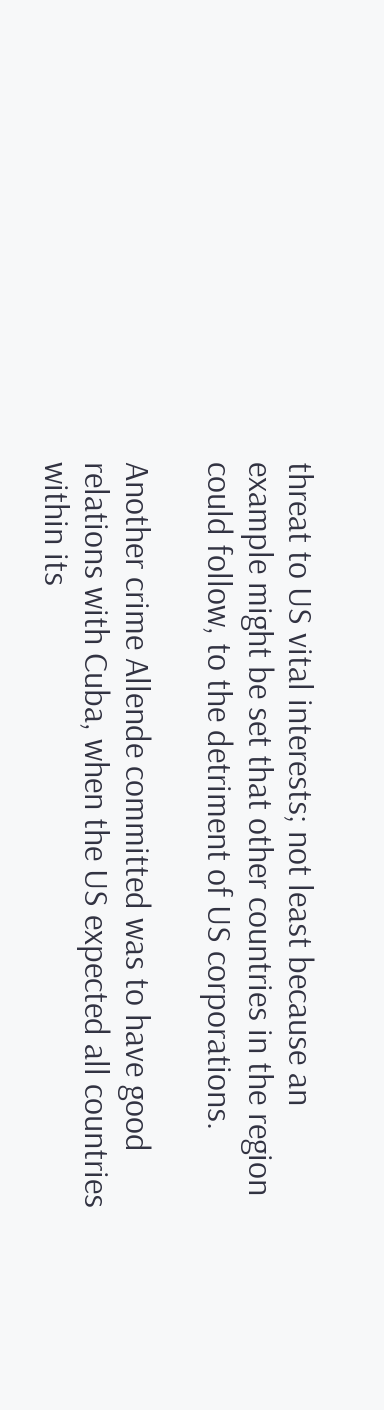threat to US vital interests; not least because an example might be set that other countries in the region could follow, to the detriment of US corporations.

Another crime Allende committed was to have good relations with Cuba, when the US expected all countries within its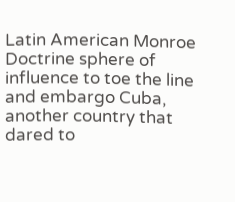Latin American Monroe Doctrine sphere of influence to toe the line and embargo Cuba, another country that dared to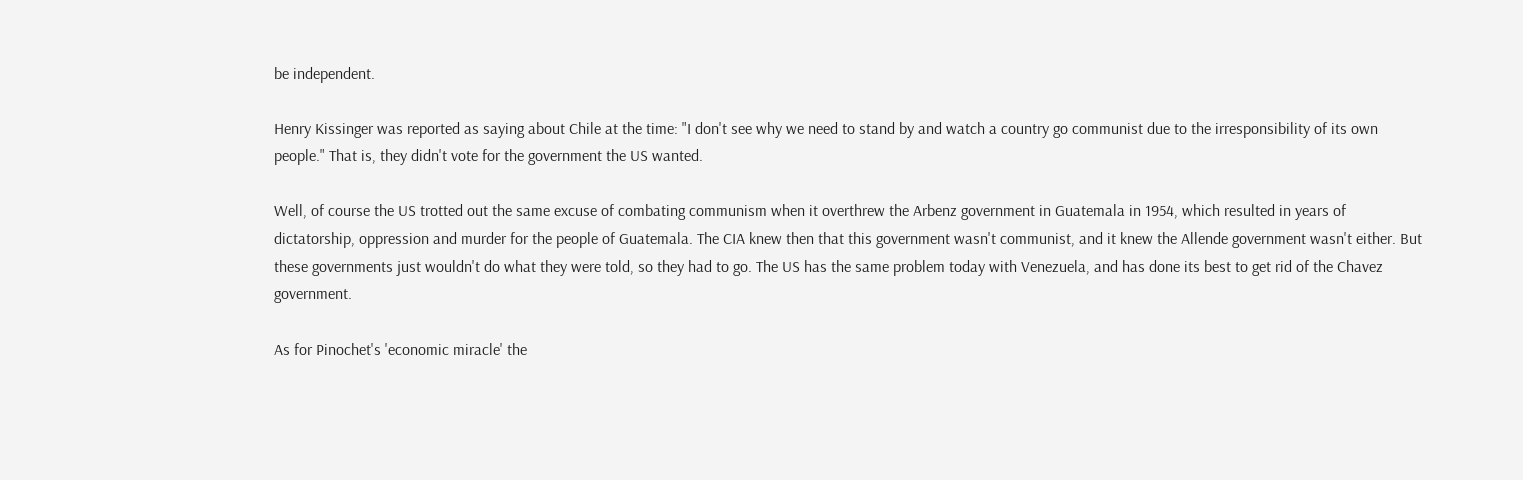be independent.

Henry Kissinger was reported as saying about Chile at the time: "I don't see why we need to stand by and watch a country go communist due to the irresponsibility of its own people." That is, they didn't vote for the government the US wanted.

Well, of course the US trotted out the same excuse of combating communism when it overthrew the Arbenz government in Guatemala in 1954, which resulted in years of dictatorship, oppression and murder for the people of Guatemala. The CIA knew then that this government wasn't communist, and it knew the Allende government wasn't either. But these governments just wouldn't do what they were told, so they had to go. The US has the same problem today with Venezuela, and has done its best to get rid of the Chavez government.

As for Pinochet's 'economic miracle' the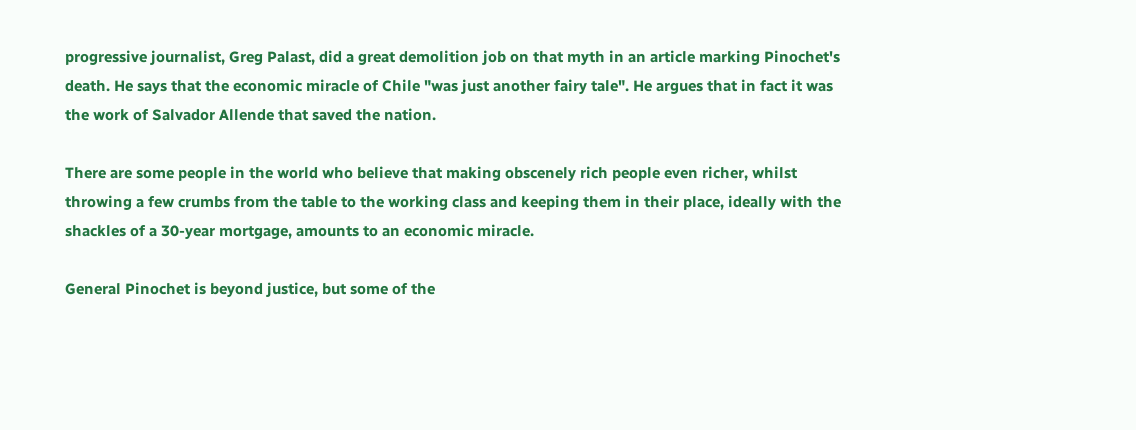progressive journalist, Greg Palast, did a great demolition job on that myth in an article marking Pinochet's death. He says that the economic miracle of Chile "was just another fairy tale". He argues that in fact it was the work of Salvador Allende that saved the nation.

There are some people in the world who believe that making obscenely rich people even richer, whilst throwing a few crumbs from the table to the working class and keeping them in their place, ideally with the shackles of a 30-year mortgage, amounts to an economic miracle.

General Pinochet is beyond justice, but some of the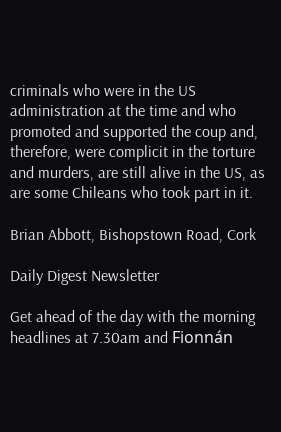criminals who were in the US administration at the time and who promoted and supported the coup and, therefore, were complicit in the torture and murders, are still alive in the US, as are some Chileans who took part in it.

Brian Abbott, Bishopstown Road, Cork

Daily Digest Newsletter

Get ahead of the day with the morning headlines at 7.30am and Fionnán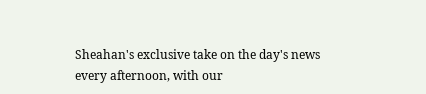Sheahan's exclusive take on the day's news every afternoon, with our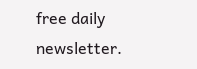free daily newsletter.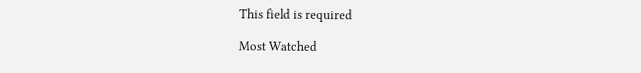This field is required

Most Watched